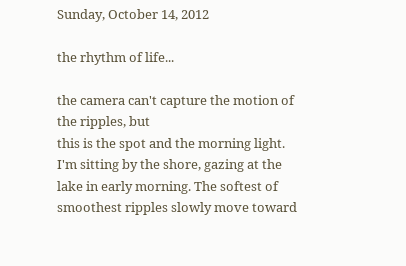Sunday, October 14, 2012

the rhythm of life...

the camera can't capture the motion of the ripples, but
this is the spot and the morning light.
I'm sitting by the shore, gazing at the lake in early morning. The softest of smoothest ripples slowly move toward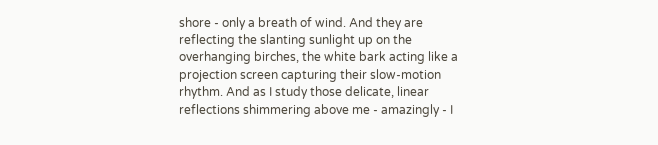shore - only a breath of wind. And they are reflecting the slanting sunlight up on the overhanging birches, the white bark acting like a projection screen capturing their slow-motion rhythm. And as I study those delicate, linear reflections shimmering above me - amazingly - I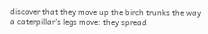discover that they move up the birch trunks the way a caterpillar's legs move: they spread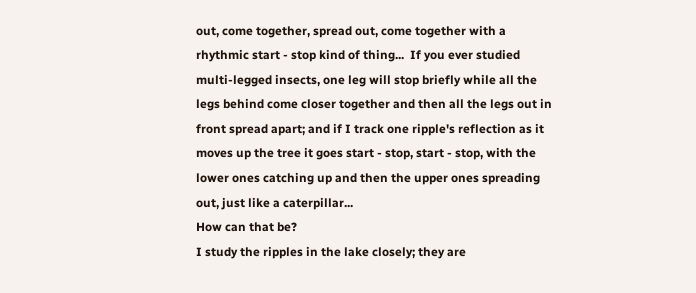out, come together, spread out, come together with a rhythmic start - stop kind of thing...  If you ever studied multi-legged insects, one leg will stop briefly while all the legs behind come closer together and then all the legs out in front spread apart; and if I track one ripple's reflection as it moves up the tree it goes start - stop, start - stop, with the lower ones catching up and then the upper ones spreading out, just like a caterpillar...
How can that be?
I study the ripples in the lake closely; they are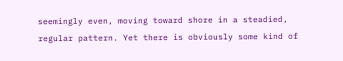seemingly even, moving toward shore in a steadied, regular pattern. Yet there is obviously some kind of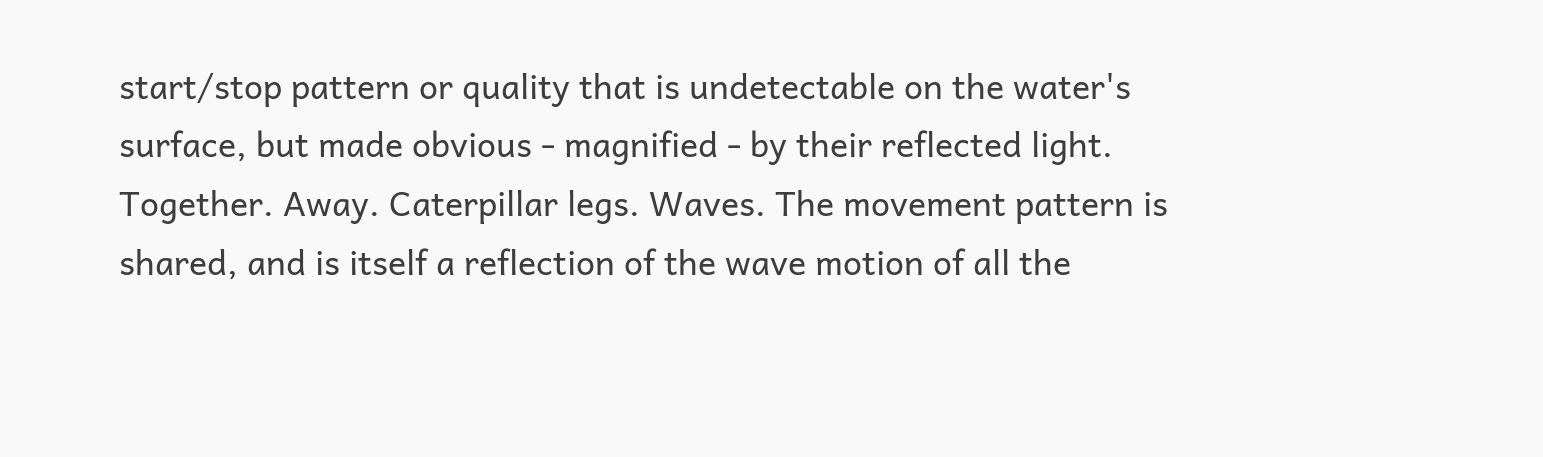start/stop pattern or quality that is undetectable on the water's surface, but made obvious - magnified - by their reflected light. Together. Away. Caterpillar legs. Waves. The movement pattern is shared, and is itself a reflection of the wave motion of all the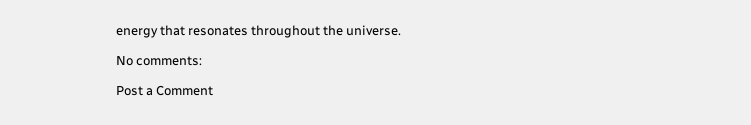energy that resonates throughout the universe.

No comments:

Post a Comment